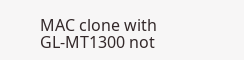MAC clone with GL-MT1300 not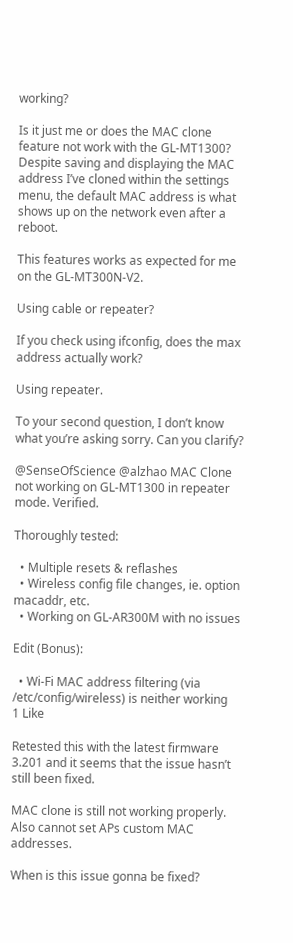working?

Is it just me or does the MAC clone feature not work with the GL-MT1300? Despite saving and displaying the MAC address I’ve cloned within the settings menu, the default MAC address is what shows up on the network even after a reboot.

This features works as expected for me on the GL-MT300N-V2.

Using cable or repeater?

If you check using ifconfig, does the max address actually work?

Using repeater.

To your second question, I don’t know what you’re asking sorry. Can you clarify?

@SenseOfScience @alzhao MAC Clone not working on GL-MT1300 in repeater mode. Verified.

Thoroughly tested:

  • Multiple resets & reflashes
  • Wireless config file changes, ie. option macaddr, etc.
  • Working on GL-AR300M with no issues

Edit (Bonus):

  • Wi-Fi MAC address filtering (via /etc/config/wireless) is neither working
1 Like

Retested this with the latest firmware 3.201 and it seems that the issue hasn’t still been fixed.

MAC clone is still not working properly. Also cannot set APs custom MAC addresses.

When is this issue gonna be fixed?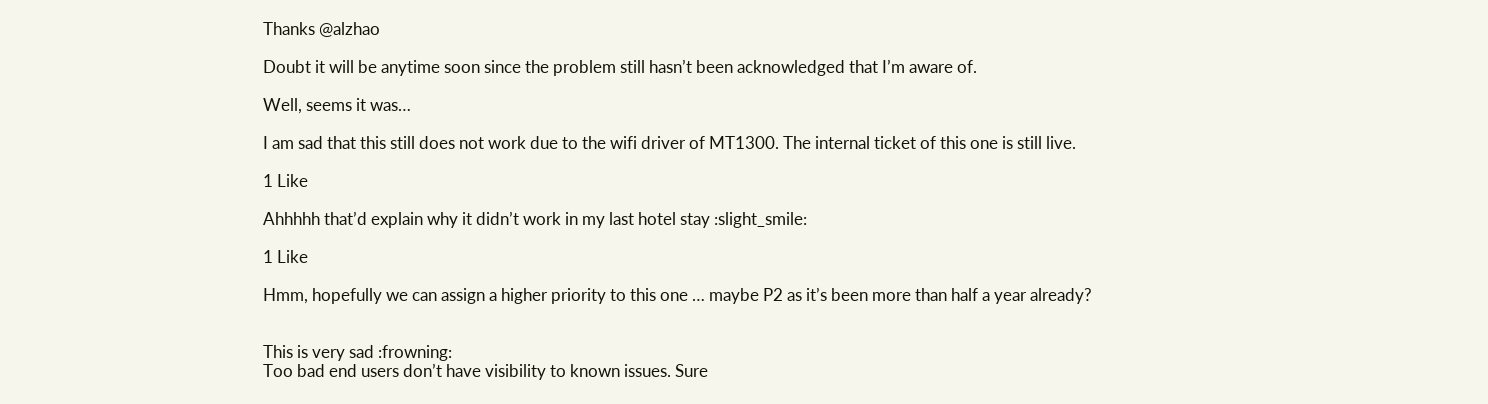Thanks @alzhao

Doubt it will be anytime soon since the problem still hasn’t been acknowledged that I’m aware of.

Well, seems it was…

I am sad that this still does not work due to the wifi driver of MT1300. The internal ticket of this one is still live.

1 Like

Ahhhhh that’d explain why it didn’t work in my last hotel stay :slight_smile:

1 Like

Hmm, hopefully we can assign a higher priority to this one … maybe P2 as it’s been more than half a year already?


This is very sad :frowning:
Too bad end users don’t have visibility to known issues. Sure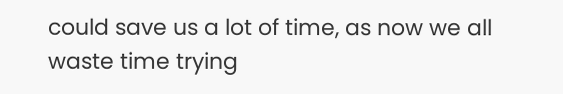could save us a lot of time, as now we all waste time trying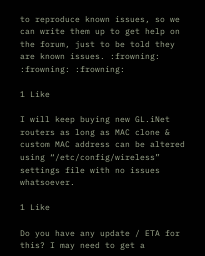to reproduce known issues, so we can write them up to get help on the forum, just to be told they are known issues. :frowning: :frowning: :frowning:

1 Like

I will keep buying new GL.iNet routers as long as MAC clone & custom MAC address can be altered using “/etc/config/wireless” settings file with no issues whatsoever.

1 Like

Do you have any update / ETA for this? I may need to get a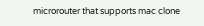microrouter that supports mac clone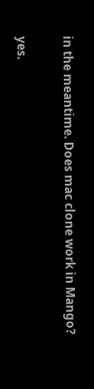in the meantime. Does mac clone work in Mango?

yes.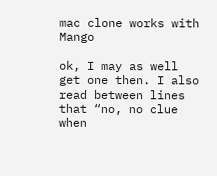mac clone works with Mango

ok, I may as well get one then. I also read between lines that “no, no clue when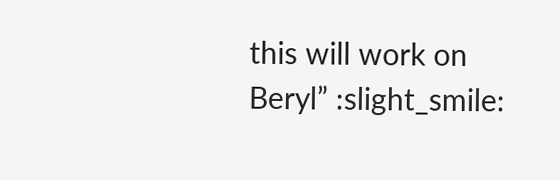this will work on Beryl” :slight_smile: